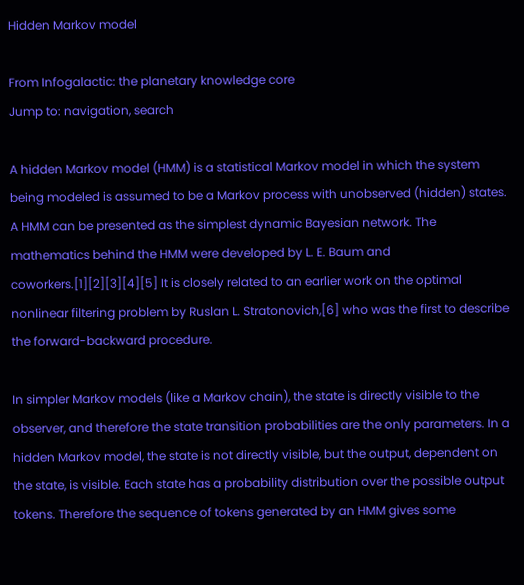Hidden Markov model

From Infogalactic: the planetary knowledge core
Jump to: navigation, search

A hidden Markov model (HMM) is a statistical Markov model in which the system being modeled is assumed to be a Markov process with unobserved (hidden) states. A HMM can be presented as the simplest dynamic Bayesian network. The mathematics behind the HMM were developed by L. E. Baum and coworkers.[1][2][3][4][5] It is closely related to an earlier work on the optimal nonlinear filtering problem by Ruslan L. Stratonovich,[6] who was the first to describe the forward-backward procedure.

In simpler Markov models (like a Markov chain), the state is directly visible to the observer, and therefore the state transition probabilities are the only parameters. In a hidden Markov model, the state is not directly visible, but the output, dependent on the state, is visible. Each state has a probability distribution over the possible output tokens. Therefore the sequence of tokens generated by an HMM gives some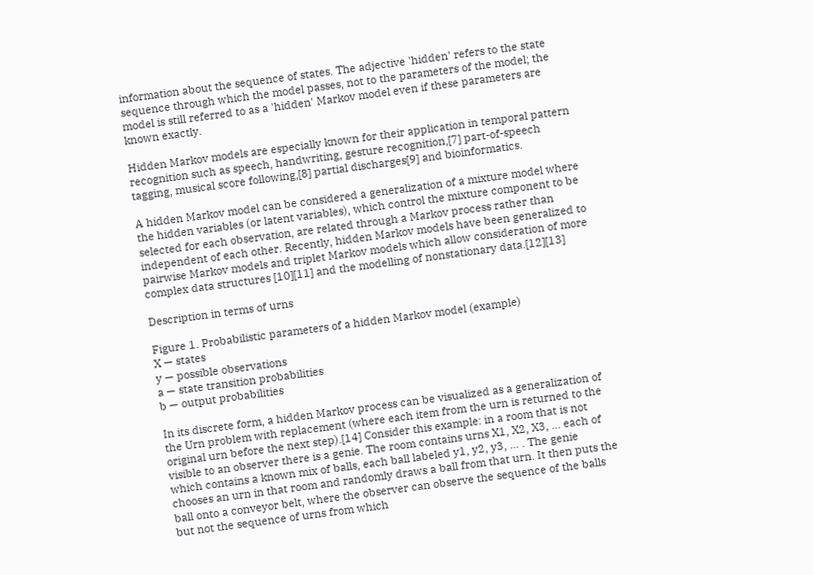information about the sequence of states. The adjective 'hidden' refers to the state sequence through which the model passes, not to the parameters of the model; the model is still referred to as a 'hidden' Markov model even if these parameters are known exactly.

Hidden Markov models are especially known for their application in temporal pattern recognition such as speech, handwriting, gesture recognition,[7] part-of-speech tagging, musical score following,[8] partial discharges[9] and bioinformatics.

A hidden Markov model can be considered a generalization of a mixture model where the hidden variables (or latent variables), which control the mixture component to be selected for each observation, are related through a Markov process rather than independent of each other. Recently, hidden Markov models have been generalized to pairwise Markov models and triplet Markov models which allow consideration of more complex data structures [10][11] and the modelling of nonstationary data.[12][13]

Description in terms of urns

Figure 1. Probabilistic parameters of a hidden Markov model (example)
X — states
y — possible observations
a — state transition probabilities
b — output probabilities

In its discrete form, a hidden Markov process can be visualized as a generalization of the Urn problem with replacement (where each item from the urn is returned to the original urn before the next step).[14] Consider this example: in a room that is not visible to an observer there is a genie. The room contains urns X1, X2, X3, … each of which contains a known mix of balls, each ball labeled y1, y2, y3, … . The genie chooses an urn in that room and randomly draws a ball from that urn. It then puts the ball onto a conveyor belt, where the observer can observe the sequence of the balls but not the sequence of urns from which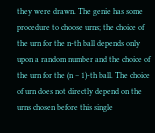they were drawn. The genie has some procedure to choose urns; the choice of the urn for the n-th ball depends only upon a random number and the choice of the urn for the (n − 1)-th ball. The choice of urn does not directly depend on the urns chosen before this single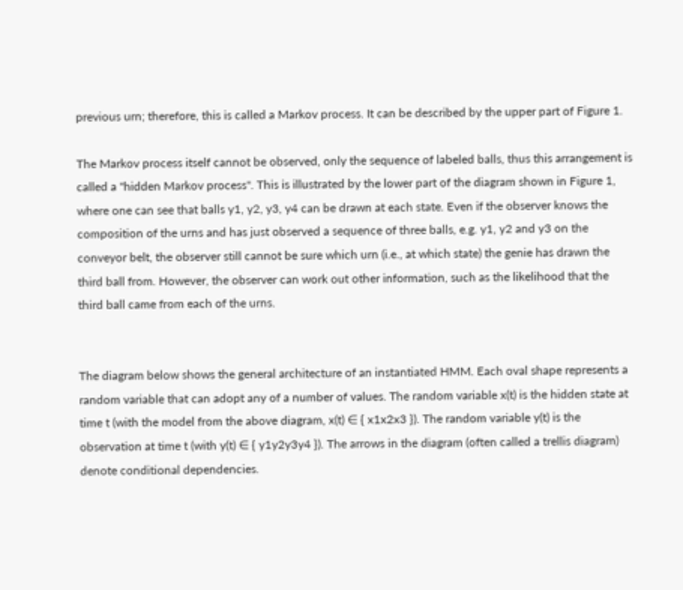previous urn; therefore, this is called a Markov process. It can be described by the upper part of Figure 1.

The Markov process itself cannot be observed, only the sequence of labeled balls, thus this arrangement is called a "hidden Markov process". This is illustrated by the lower part of the diagram shown in Figure 1, where one can see that balls y1, y2, y3, y4 can be drawn at each state. Even if the observer knows the composition of the urns and has just observed a sequence of three balls, e.g. y1, y2 and y3 on the conveyor belt, the observer still cannot be sure which urn (i.e., at which state) the genie has drawn the third ball from. However, the observer can work out other information, such as the likelihood that the third ball came from each of the urns.


The diagram below shows the general architecture of an instantiated HMM. Each oval shape represents a random variable that can adopt any of a number of values. The random variable x(t) is the hidden state at time t (with the model from the above diagram, x(t) ∈ { x1x2x3 }). The random variable y(t) is the observation at time t (with y(t) ∈ { y1y2y3y4 }). The arrows in the diagram (often called a trellis diagram) denote conditional dependencies.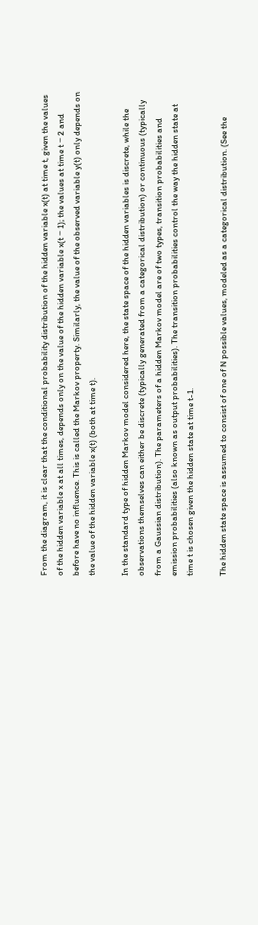From the diagram, it is clear that the conditional probability distribution of the hidden variable x(t) at time t, given the values of the hidden variable x at all times, depends only on the value of the hidden variable x(t − 1); the values at time t − 2 and before have no influence. This is called the Markov property. Similarly, the value of the observed variable y(t) only depends on the value of the hidden variable x(t) (both at time t).

In the standard type of hidden Markov model considered here, the state space of the hidden variables is discrete, while the observations themselves can either be discrete (typically generated from a categorical distribution) or continuous (typically from a Gaussian distribution). The parameters of a hidden Markov model are of two types, transition probabilities and emission probabilities (also known as output probabilities). The transition probabilities control the way the hidden state at time t is chosen given the hidden state at time t-1.

The hidden state space is assumed to consist of one of N possible values, modeled as a categorical distribution. (See the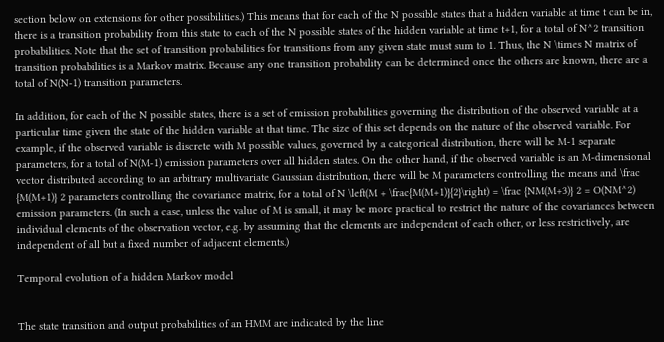section below on extensions for other possibilities.) This means that for each of the N possible states that a hidden variable at time t can be in, there is a transition probability from this state to each of the N possible states of the hidden variable at time t+1, for a total of N^2 transition probabilities. Note that the set of transition probabilities for transitions from any given state must sum to 1. Thus, the N \times N matrix of transition probabilities is a Markov matrix. Because any one transition probability can be determined once the others are known, there are a total of N(N-1) transition parameters.

In addition, for each of the N possible states, there is a set of emission probabilities governing the distribution of the observed variable at a particular time given the state of the hidden variable at that time. The size of this set depends on the nature of the observed variable. For example, if the observed variable is discrete with M possible values, governed by a categorical distribution, there will be M-1 separate parameters, for a total of N(M-1) emission parameters over all hidden states. On the other hand, if the observed variable is an M-dimensional vector distributed according to an arbitrary multivariate Gaussian distribution, there will be M parameters controlling the means and \frac {M(M+1)} 2 parameters controlling the covariance matrix, for a total of N \left(M + \frac{M(M+1)}{2}\right) = \frac {NM(M+3)} 2 = O(NM^2) emission parameters. (In such a case, unless the value of M is small, it may be more practical to restrict the nature of the covariances between individual elements of the observation vector, e.g. by assuming that the elements are independent of each other, or less restrictively, are independent of all but a fixed number of adjacent elements.)

Temporal evolution of a hidden Markov model


The state transition and output probabilities of an HMM are indicated by the line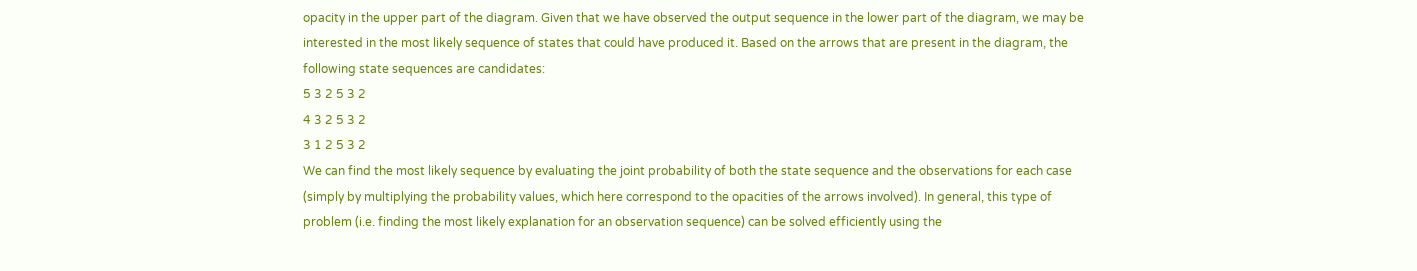opacity in the upper part of the diagram. Given that we have observed the output sequence in the lower part of the diagram, we may be interested in the most likely sequence of states that could have produced it. Based on the arrows that are present in the diagram, the following state sequences are candidates:
5 3 2 5 3 2
4 3 2 5 3 2
3 1 2 5 3 2
We can find the most likely sequence by evaluating the joint probability of both the state sequence and the observations for each case (simply by multiplying the probability values, which here correspond to the opacities of the arrows involved). In general, this type of problem (i.e. finding the most likely explanation for an observation sequence) can be solved efficiently using the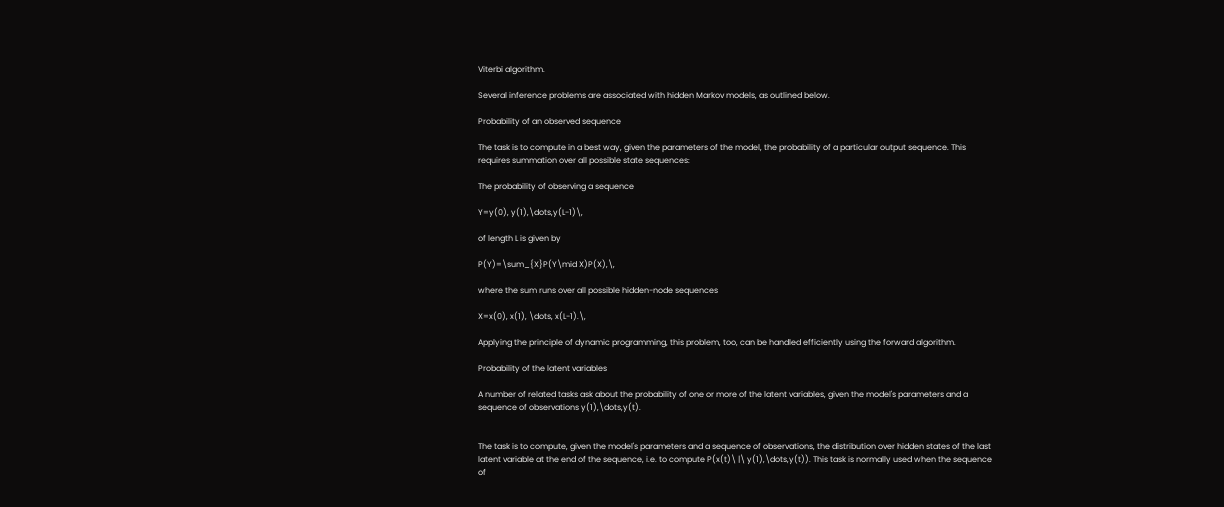Viterbi algorithm.

Several inference problems are associated with hidden Markov models, as outlined below.

Probability of an observed sequence

The task is to compute in a best way, given the parameters of the model, the probability of a particular output sequence. This requires summation over all possible state sequences:

The probability of observing a sequence

Y=y(0), y(1),\dots,y(L-1)\,

of length L is given by

P(Y)=\sum_{X}P(Y\mid X)P(X),\,

where the sum runs over all possible hidden-node sequences

X=x(0), x(1), \dots, x(L-1).\,

Applying the principle of dynamic programming, this problem, too, can be handled efficiently using the forward algorithm.

Probability of the latent variables

A number of related tasks ask about the probability of one or more of the latent variables, given the model's parameters and a sequence of observations y(1),\dots,y(t).


The task is to compute, given the model's parameters and a sequence of observations, the distribution over hidden states of the last latent variable at the end of the sequence, i.e. to compute P(x(t)\ |\ y(1),\dots,y(t)). This task is normally used when the sequence of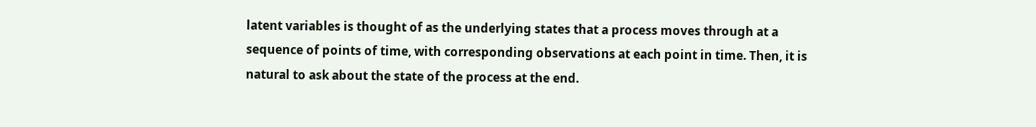latent variables is thought of as the underlying states that a process moves through at a sequence of points of time, with corresponding observations at each point in time. Then, it is natural to ask about the state of the process at the end.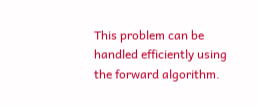This problem can be handled efficiently using the forward algorithm.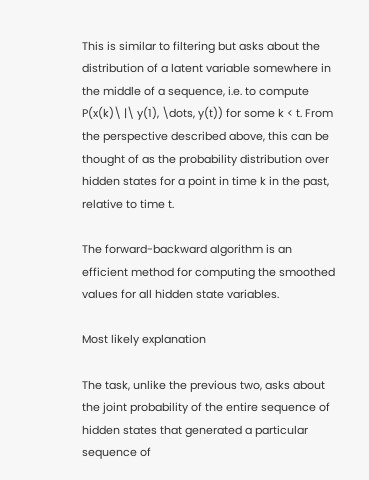This is similar to filtering but asks about the distribution of a latent variable somewhere in the middle of a sequence, i.e. to compute P(x(k)\ |\ y(1), \dots, y(t)) for some k < t. From the perspective described above, this can be thought of as the probability distribution over hidden states for a point in time k in the past, relative to time t.

The forward-backward algorithm is an efficient method for computing the smoothed values for all hidden state variables.

Most likely explanation

The task, unlike the previous two, asks about the joint probability of the entire sequence of hidden states that generated a particular sequence of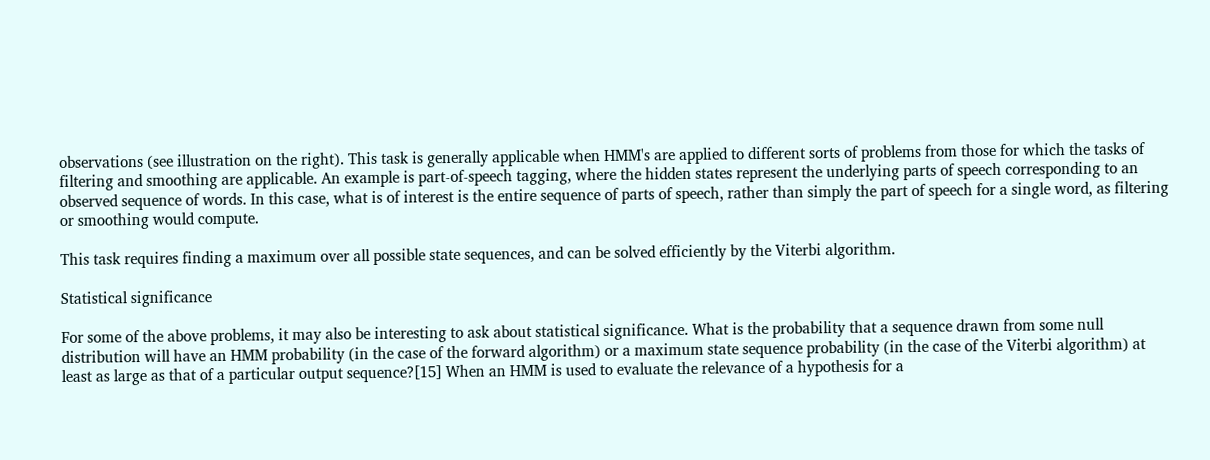observations (see illustration on the right). This task is generally applicable when HMM's are applied to different sorts of problems from those for which the tasks of filtering and smoothing are applicable. An example is part-of-speech tagging, where the hidden states represent the underlying parts of speech corresponding to an observed sequence of words. In this case, what is of interest is the entire sequence of parts of speech, rather than simply the part of speech for a single word, as filtering or smoothing would compute.

This task requires finding a maximum over all possible state sequences, and can be solved efficiently by the Viterbi algorithm.

Statistical significance

For some of the above problems, it may also be interesting to ask about statistical significance. What is the probability that a sequence drawn from some null distribution will have an HMM probability (in the case of the forward algorithm) or a maximum state sequence probability (in the case of the Viterbi algorithm) at least as large as that of a particular output sequence?[15] When an HMM is used to evaluate the relevance of a hypothesis for a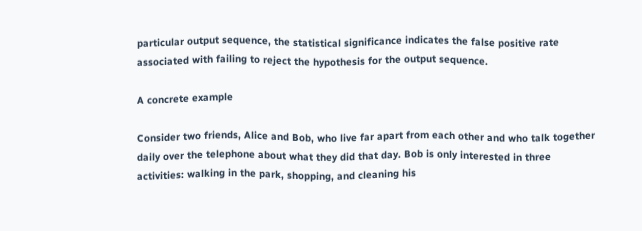particular output sequence, the statistical significance indicates the false positive rate associated with failing to reject the hypothesis for the output sequence.

A concrete example

Consider two friends, Alice and Bob, who live far apart from each other and who talk together daily over the telephone about what they did that day. Bob is only interested in three activities: walking in the park, shopping, and cleaning his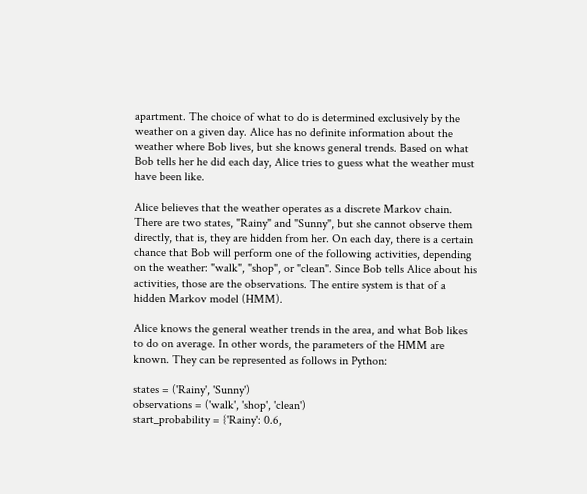apartment. The choice of what to do is determined exclusively by the weather on a given day. Alice has no definite information about the weather where Bob lives, but she knows general trends. Based on what Bob tells her he did each day, Alice tries to guess what the weather must have been like.

Alice believes that the weather operates as a discrete Markov chain. There are two states, "Rainy" and "Sunny", but she cannot observe them directly, that is, they are hidden from her. On each day, there is a certain chance that Bob will perform one of the following activities, depending on the weather: "walk", "shop", or "clean". Since Bob tells Alice about his activities, those are the observations. The entire system is that of a hidden Markov model (HMM).

Alice knows the general weather trends in the area, and what Bob likes to do on average. In other words, the parameters of the HMM are known. They can be represented as follows in Python:

states = ('Rainy', 'Sunny')
observations = ('walk', 'shop', 'clean')
start_probability = {'Rainy': 0.6,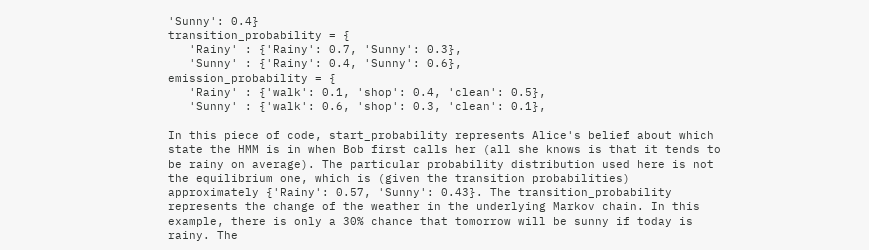'Sunny': 0.4}
transition_probability = {
   'Rainy' : {'Rainy': 0.7, 'Sunny': 0.3},
   'Sunny' : {'Rainy': 0.4, 'Sunny': 0.6},
emission_probability = {
   'Rainy' : {'walk': 0.1, 'shop': 0.4, 'clean': 0.5},
   'Sunny' : {'walk': 0.6, 'shop': 0.3, 'clean': 0.1},

In this piece of code, start_probability represents Alice's belief about which state the HMM is in when Bob first calls her (all she knows is that it tends to be rainy on average). The particular probability distribution used here is not the equilibrium one, which is (given the transition probabilities) approximately {'Rainy': 0.57, 'Sunny': 0.43}. The transition_probability represents the change of the weather in the underlying Markov chain. In this example, there is only a 30% chance that tomorrow will be sunny if today is rainy. The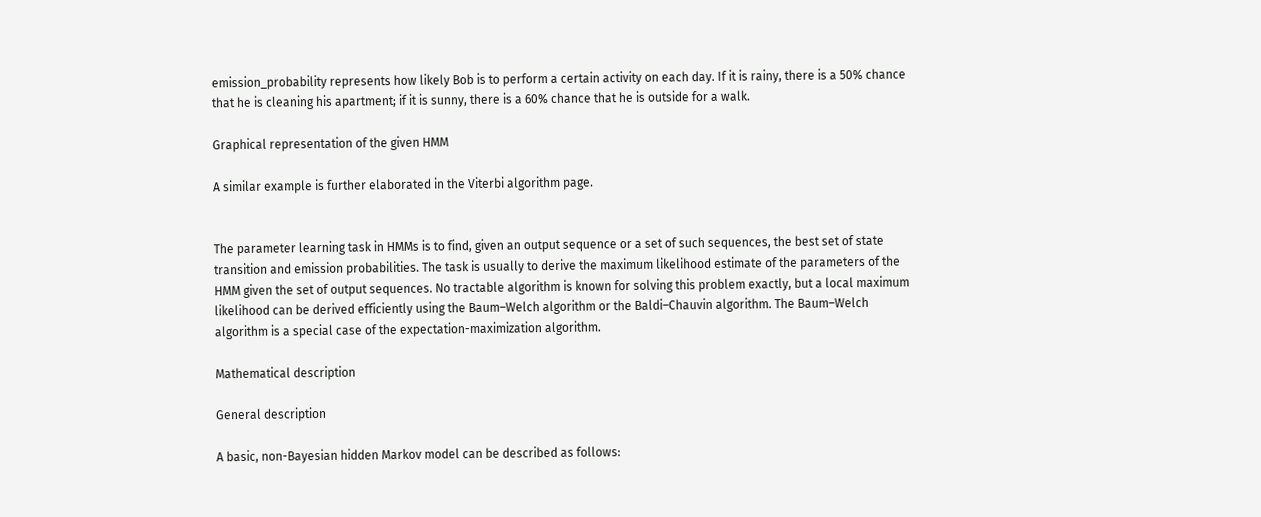emission_probability represents how likely Bob is to perform a certain activity on each day. If it is rainy, there is a 50% chance that he is cleaning his apartment; if it is sunny, there is a 60% chance that he is outside for a walk.

Graphical representation of the given HMM

A similar example is further elaborated in the Viterbi algorithm page.


The parameter learning task in HMMs is to find, given an output sequence or a set of such sequences, the best set of state transition and emission probabilities. The task is usually to derive the maximum likelihood estimate of the parameters of the HMM given the set of output sequences. No tractable algorithm is known for solving this problem exactly, but a local maximum likelihood can be derived efficiently using the Baum–Welch algorithm or the Baldi–Chauvin algorithm. The Baum–Welch algorithm is a special case of the expectation-maximization algorithm.

Mathematical description

General description

A basic, non-Bayesian hidden Markov model can be described as follows: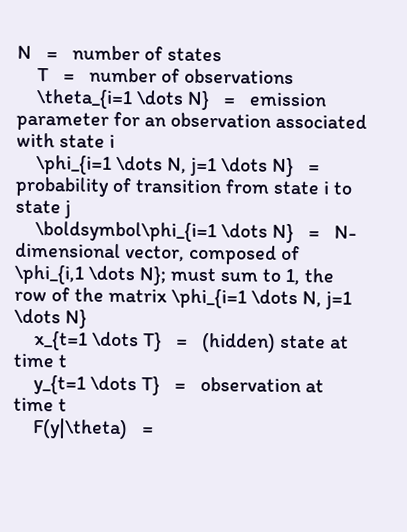N   =   number of states
    T   =   number of observations
    \theta_{i=1 \dots N}   =   emission parameter for an observation associated with state i
    \phi_{i=1 \dots N, j=1 \dots N}   =   probability of transition from state i to state j
    \boldsymbol\phi_{i=1 \dots N}   =   N-dimensional vector, composed of \phi_{i,1 \dots N}; must sum to 1, the row of the matrix \phi_{i=1 \dots N, j=1 \dots N}
    x_{t=1 \dots T}   =   (hidden) state at time t
    y_{t=1 \dots T}   =   observation at time t
    F(y|\theta)   =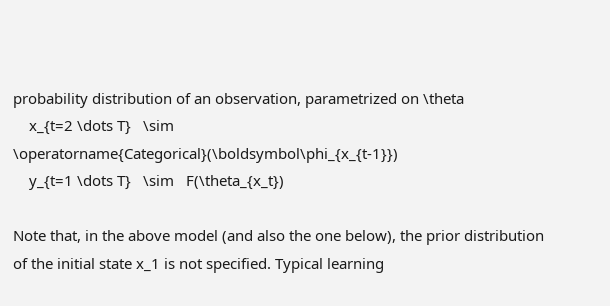probability distribution of an observation, parametrized on \theta
    x_{t=2 \dots T}   \sim   \operatorname{Categorical}(\boldsymbol\phi_{x_{t-1}})
    y_{t=1 \dots T}   \sim   F(\theta_{x_t})

Note that, in the above model (and also the one below), the prior distribution of the initial state x_1 is not specified. Typical learning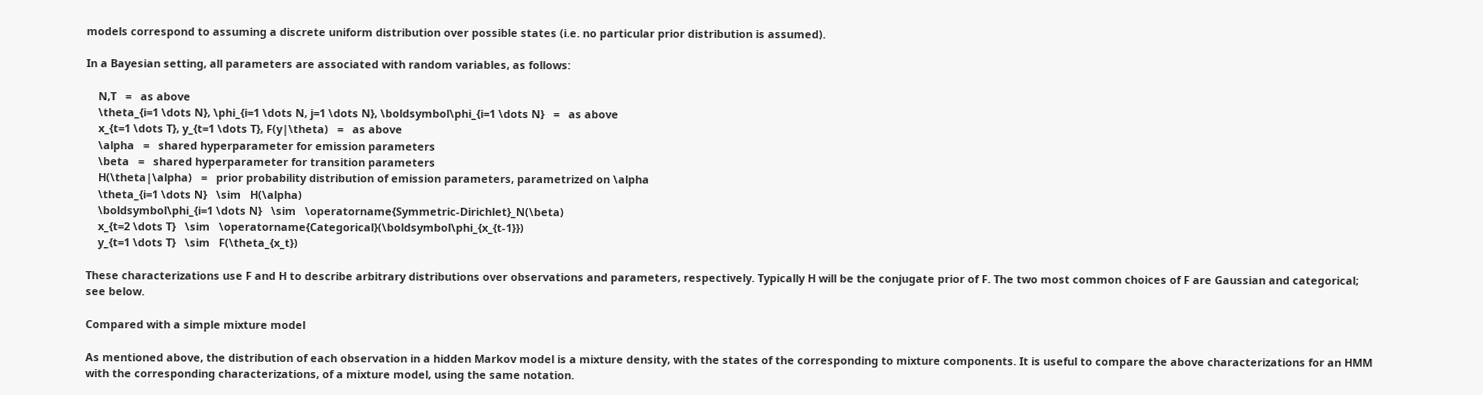models correspond to assuming a discrete uniform distribution over possible states (i.e. no particular prior distribution is assumed).

In a Bayesian setting, all parameters are associated with random variables, as follows:

    N,T   =   as above
    \theta_{i=1 \dots N}, \phi_{i=1 \dots N, j=1 \dots N}, \boldsymbol\phi_{i=1 \dots N}   =   as above
    x_{t=1 \dots T}, y_{t=1 \dots T}, F(y|\theta)   =   as above
    \alpha   =   shared hyperparameter for emission parameters
    \beta   =   shared hyperparameter for transition parameters
    H(\theta|\alpha)   =   prior probability distribution of emission parameters, parametrized on \alpha
    \theta_{i=1 \dots N}   \sim   H(\alpha)
    \boldsymbol\phi_{i=1 \dots N}   \sim   \operatorname{Symmetric-Dirichlet}_N(\beta)
    x_{t=2 \dots T}   \sim   \operatorname{Categorical}(\boldsymbol\phi_{x_{t-1}})
    y_{t=1 \dots T}   \sim   F(\theta_{x_t})

These characterizations use F and H to describe arbitrary distributions over observations and parameters, respectively. Typically H will be the conjugate prior of F. The two most common choices of F are Gaussian and categorical; see below.

Compared with a simple mixture model

As mentioned above, the distribution of each observation in a hidden Markov model is a mixture density, with the states of the corresponding to mixture components. It is useful to compare the above characterizations for an HMM with the corresponding characterizations, of a mixture model, using the same notation.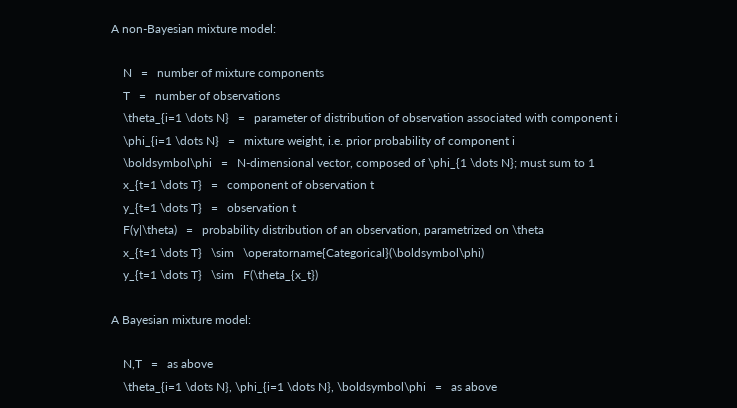A non-Bayesian mixture model:

    N   =   number of mixture components
    T   =   number of observations
    \theta_{i=1 \dots N}   =   parameter of distribution of observation associated with component i
    \phi_{i=1 \dots N}   =   mixture weight, i.e. prior probability of component i
    \boldsymbol\phi   =   N-dimensional vector, composed of \phi_{1 \dots N}; must sum to 1
    x_{t=1 \dots T}   =   component of observation t
    y_{t=1 \dots T}   =   observation t
    F(y|\theta)   =   probability distribution of an observation, parametrized on \theta
    x_{t=1 \dots T}   \sim   \operatorname{Categorical}(\boldsymbol\phi)
    y_{t=1 \dots T}   \sim   F(\theta_{x_t})

A Bayesian mixture model:

    N,T   =   as above
    \theta_{i=1 \dots N}, \phi_{i=1 \dots N}, \boldsymbol\phi   =   as above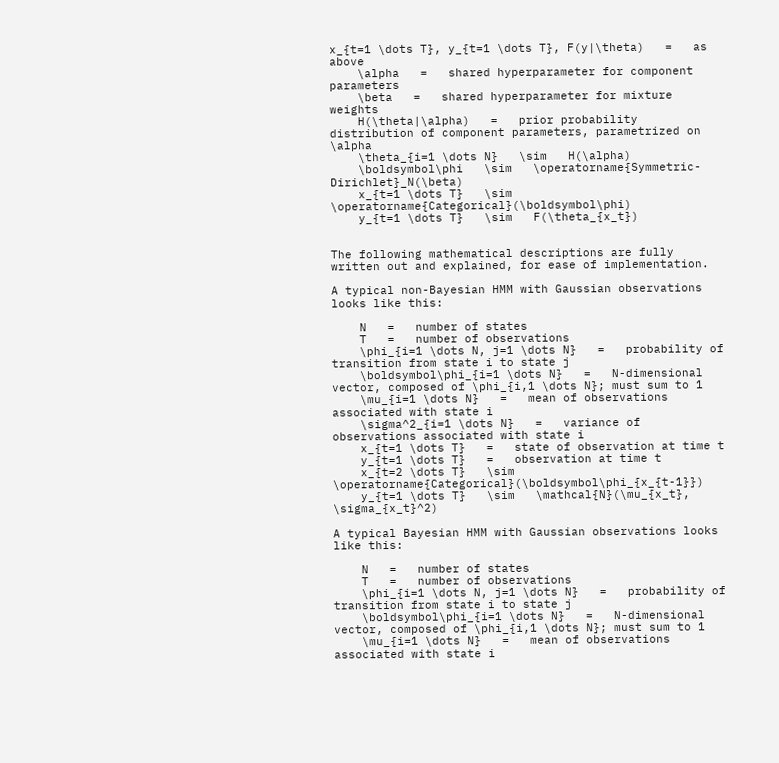x_{t=1 \dots T}, y_{t=1 \dots T}, F(y|\theta)   =   as above
    \alpha   =   shared hyperparameter for component parameters
    \beta   =   shared hyperparameter for mixture weights
    H(\theta|\alpha)   =   prior probability distribution of component parameters, parametrized on \alpha
    \theta_{i=1 \dots N}   \sim   H(\alpha)
    \boldsymbol\phi   \sim   \operatorname{Symmetric-Dirichlet}_N(\beta)
    x_{t=1 \dots T}   \sim   \operatorname{Categorical}(\boldsymbol\phi)
    y_{t=1 \dots T}   \sim   F(\theta_{x_t})


The following mathematical descriptions are fully written out and explained, for ease of implementation.

A typical non-Bayesian HMM with Gaussian observations looks like this:

    N   =   number of states
    T   =   number of observations
    \phi_{i=1 \dots N, j=1 \dots N}   =   probability of transition from state i to state j
    \boldsymbol\phi_{i=1 \dots N}   =   N-dimensional vector, composed of \phi_{i,1 \dots N}; must sum to 1
    \mu_{i=1 \dots N}   =   mean of observations associated with state i
    \sigma^2_{i=1 \dots N}   =   variance of observations associated with state i
    x_{t=1 \dots T}   =   state of observation at time t
    y_{t=1 \dots T}   =   observation at time t
    x_{t=2 \dots T}   \sim   \operatorname{Categorical}(\boldsymbol\phi_{x_{t-1}})
    y_{t=1 \dots T}   \sim   \mathcal{N}(\mu_{x_t}, \sigma_{x_t}^2)

A typical Bayesian HMM with Gaussian observations looks like this:

    N   =   number of states
    T   =   number of observations
    \phi_{i=1 \dots N, j=1 \dots N}   =   probability of transition from state i to state j
    \boldsymbol\phi_{i=1 \dots N}   =   N-dimensional vector, composed of \phi_{i,1 \dots N}; must sum to 1
    \mu_{i=1 \dots N}   =   mean of observations associated with state i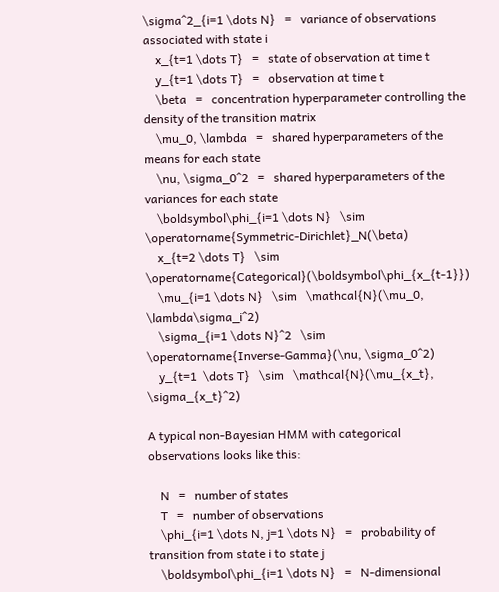\sigma^2_{i=1 \dots N}   =   variance of observations associated with state i
    x_{t=1 \dots T}   =   state of observation at time t
    y_{t=1 \dots T}   =   observation at time t
    \beta   =   concentration hyperparameter controlling the density of the transition matrix
    \mu_0, \lambda   =   shared hyperparameters of the means for each state
    \nu, \sigma_0^2   =   shared hyperparameters of the variances for each state
    \boldsymbol\phi_{i=1 \dots N}   \sim   \operatorname{Symmetric-Dirichlet}_N(\beta)
    x_{t=2 \dots T}   \sim   \operatorname{Categorical}(\boldsymbol\phi_{x_{t-1}})
    \mu_{i=1 \dots N}   \sim   \mathcal{N}(\mu_0, \lambda\sigma_i^2)
    \sigma_{i=1 \dots N}^2   \sim   \operatorname{Inverse-Gamma}(\nu, \sigma_0^2)
    y_{t=1  \dots T}   \sim   \mathcal{N}(\mu_{x_t}, \sigma_{x_t}^2)

A typical non-Bayesian HMM with categorical observations looks like this:

    N   =   number of states
    T   =   number of observations
    \phi_{i=1 \dots N, j=1 \dots N}   =   probability of transition from state i to state j
    \boldsymbol\phi_{i=1 \dots N}   =   N-dimensional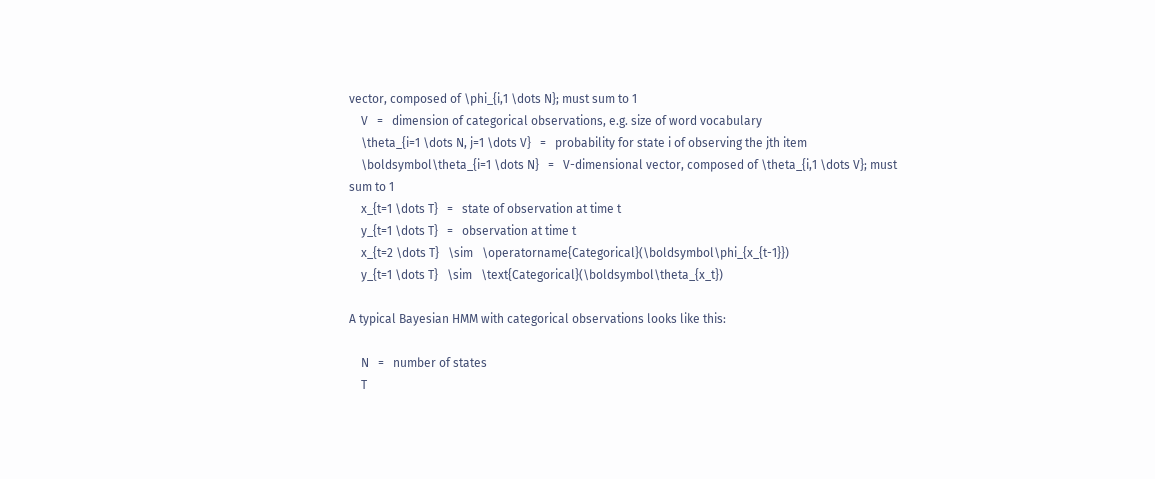vector, composed of \phi_{i,1 \dots N}; must sum to 1
    V   =   dimension of categorical observations, e.g. size of word vocabulary
    \theta_{i=1 \dots N, j=1 \dots V}   =   probability for state i of observing the jth item
    \boldsymbol\theta_{i=1 \dots N}   =   V-dimensional vector, composed of \theta_{i,1 \dots V}; must sum to 1
    x_{t=1 \dots T}   =   state of observation at time t
    y_{t=1 \dots T}   =   observation at time t
    x_{t=2 \dots T}   \sim   \operatorname{Categorical}(\boldsymbol\phi_{x_{t-1}})
    y_{t=1 \dots T}   \sim   \text{Categorical}(\boldsymbol\theta_{x_t})

A typical Bayesian HMM with categorical observations looks like this:

    N   =   number of states
    T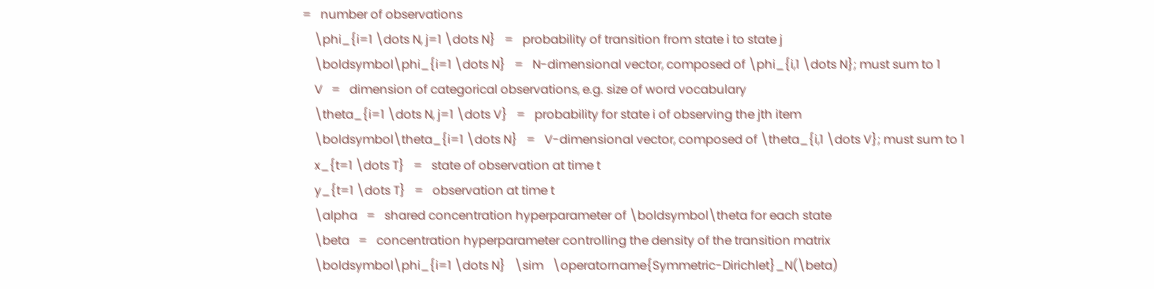=   number of observations
    \phi_{i=1 \dots N, j=1 \dots N}   =   probability of transition from state i to state j
    \boldsymbol\phi_{i=1 \dots N}   =   N-dimensional vector, composed of \phi_{i,1 \dots N}; must sum to 1
    V   =   dimension of categorical observations, e.g. size of word vocabulary
    \theta_{i=1 \dots N, j=1 \dots V}   =   probability for state i of observing the jth item
    \boldsymbol\theta_{i=1 \dots N}   =   V-dimensional vector, composed of \theta_{i,1 \dots V}; must sum to 1
    x_{t=1 \dots T}   =   state of observation at time t
    y_{t=1 \dots T}   =   observation at time t
    \alpha   =   shared concentration hyperparameter of \boldsymbol\theta for each state
    \beta   =   concentration hyperparameter controlling the density of the transition matrix
    \boldsymbol\phi_{i=1 \dots N}   \sim   \operatorname{Symmetric-Dirichlet}_N(\beta)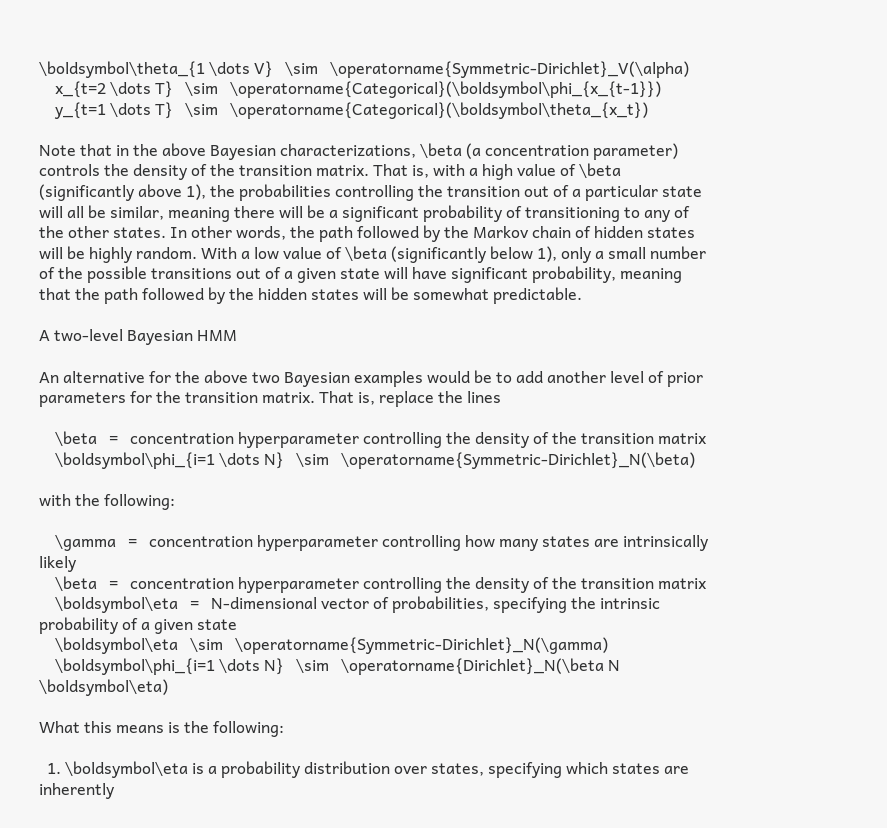\boldsymbol\theta_{1 \dots V}   \sim   \operatorname{Symmetric-Dirichlet}_V(\alpha)
    x_{t=2 \dots T}   \sim   \operatorname{Categorical}(\boldsymbol\phi_{x_{t-1}})
    y_{t=1 \dots T}   \sim   \operatorname{Categorical}(\boldsymbol\theta_{x_t})

Note that in the above Bayesian characterizations, \beta (a concentration parameter) controls the density of the transition matrix. That is, with a high value of \beta (significantly above 1), the probabilities controlling the transition out of a particular state will all be similar, meaning there will be a significant probability of transitioning to any of the other states. In other words, the path followed by the Markov chain of hidden states will be highly random. With a low value of \beta (significantly below 1), only a small number of the possible transitions out of a given state will have significant probability, meaning that the path followed by the hidden states will be somewhat predictable.

A two-level Bayesian HMM

An alternative for the above two Bayesian examples would be to add another level of prior parameters for the transition matrix. That is, replace the lines

    \beta   =   concentration hyperparameter controlling the density of the transition matrix
    \boldsymbol\phi_{i=1 \dots N}   \sim   \operatorname{Symmetric-Dirichlet}_N(\beta)

with the following:

    \gamma   =   concentration hyperparameter controlling how many states are intrinsically likely
    \beta   =   concentration hyperparameter controlling the density of the transition matrix
    \boldsymbol\eta   =   N-dimensional vector of probabilities, specifying the intrinsic probability of a given state
    \boldsymbol\eta   \sim   \operatorname{Symmetric-Dirichlet}_N(\gamma)
    \boldsymbol\phi_{i=1 \dots N}   \sim   \operatorname{Dirichlet}_N(\beta N \boldsymbol\eta)

What this means is the following:

  1. \boldsymbol\eta is a probability distribution over states, specifying which states are inherently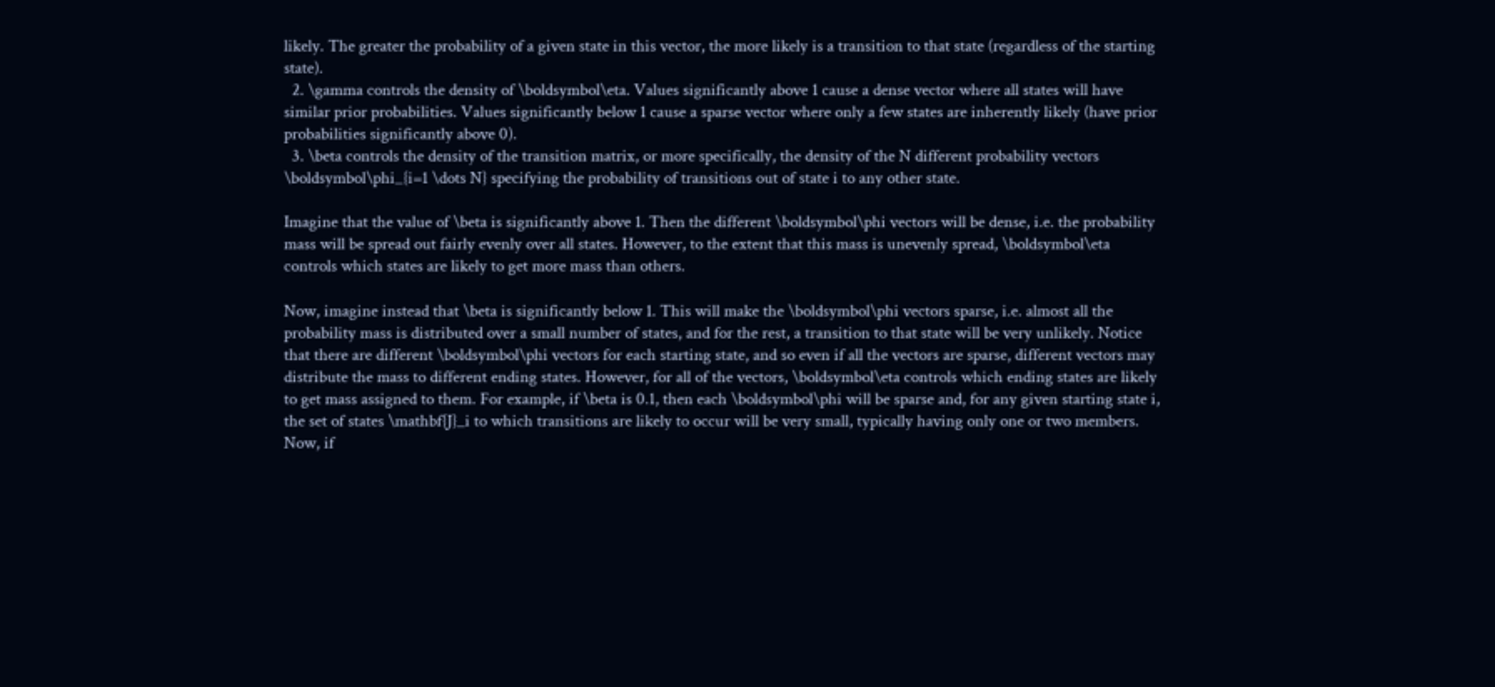likely. The greater the probability of a given state in this vector, the more likely is a transition to that state (regardless of the starting state).
  2. \gamma controls the density of \boldsymbol\eta. Values significantly above 1 cause a dense vector where all states will have similar prior probabilities. Values significantly below 1 cause a sparse vector where only a few states are inherently likely (have prior probabilities significantly above 0).
  3. \beta controls the density of the transition matrix, or more specifically, the density of the N different probability vectors \boldsymbol\phi_{i=1 \dots N} specifying the probability of transitions out of state i to any other state.

Imagine that the value of \beta is significantly above 1. Then the different \boldsymbol\phi vectors will be dense, i.e. the probability mass will be spread out fairly evenly over all states. However, to the extent that this mass is unevenly spread, \boldsymbol\eta controls which states are likely to get more mass than others.

Now, imagine instead that \beta is significantly below 1. This will make the \boldsymbol\phi vectors sparse, i.e. almost all the probability mass is distributed over a small number of states, and for the rest, a transition to that state will be very unlikely. Notice that there are different \boldsymbol\phi vectors for each starting state, and so even if all the vectors are sparse, different vectors may distribute the mass to different ending states. However, for all of the vectors, \boldsymbol\eta controls which ending states are likely to get mass assigned to them. For example, if \beta is 0.1, then each \boldsymbol\phi will be sparse and, for any given starting state i, the set of states \mathbf{J}_i to which transitions are likely to occur will be very small, typically having only one or two members. Now, if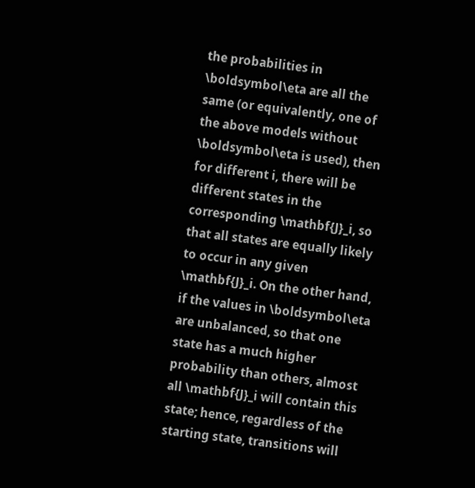the probabilities in \boldsymbol\eta are all the same (or equivalently, one of the above models without \boldsymbol\eta is used), then for different i, there will be different states in the corresponding \mathbf{J}_i, so that all states are equally likely to occur in any given \mathbf{J}_i. On the other hand, if the values in \boldsymbol\eta are unbalanced, so that one state has a much higher probability than others, almost all \mathbf{J}_i will contain this state; hence, regardless of the starting state, transitions will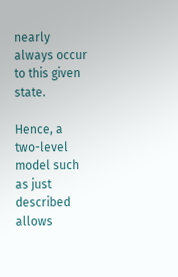nearly always occur to this given state.

Hence, a two-level model such as just described allows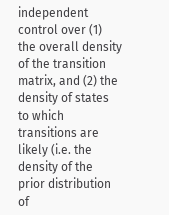independent control over (1) the overall density of the transition matrix, and (2) the density of states to which transitions are likely (i.e. the density of the prior distribution of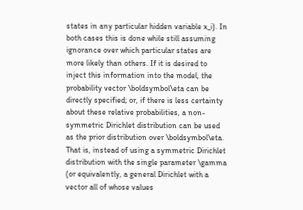states in any particular hidden variable x_i). In both cases this is done while still assuming ignorance over which particular states are more likely than others. If it is desired to inject this information into the model, the probability vector \boldsymbol\eta can be directly specified; or, if there is less certainty about these relative probabilities, a non-symmetric Dirichlet distribution can be used as the prior distribution over \boldsymbol\eta. That is, instead of using a symmetric Dirichlet distribution with the single parameter \gamma (or equivalently, a general Dirichlet with a vector all of whose values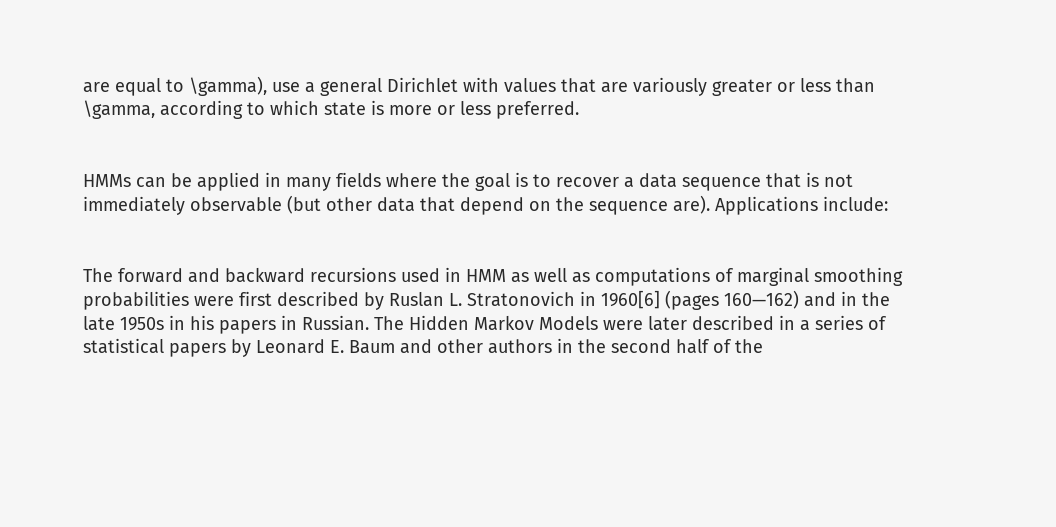are equal to \gamma), use a general Dirichlet with values that are variously greater or less than \gamma, according to which state is more or less preferred.


HMMs can be applied in many fields where the goal is to recover a data sequence that is not immediately observable (but other data that depend on the sequence are). Applications include:


The forward and backward recursions used in HMM as well as computations of marginal smoothing probabilities were first described by Ruslan L. Stratonovich in 1960[6] (pages 160—162) and in the late 1950s in his papers in Russian. The Hidden Markov Models were later described in a series of statistical papers by Leonard E. Baum and other authors in the second half of the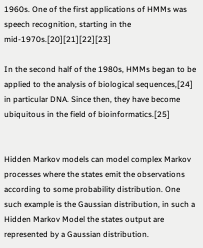1960s. One of the first applications of HMMs was speech recognition, starting in the mid-1970s.[20][21][22][23]

In the second half of the 1980s, HMMs began to be applied to the analysis of biological sequences,[24] in particular DNA. Since then, they have become ubiquitous in the field of bioinformatics.[25]


Hidden Markov models can model complex Markov processes where the states emit the observations according to some probability distribution. One such example is the Gaussian distribution, in such a Hidden Markov Model the states output are represented by a Gaussian distribution.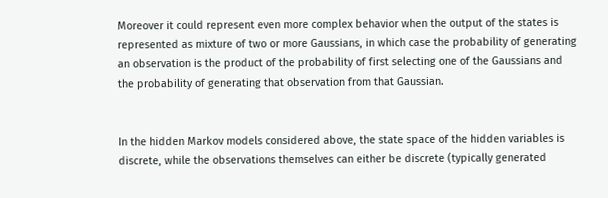Moreover it could represent even more complex behavior when the output of the states is represented as mixture of two or more Gaussians, in which case the probability of generating an observation is the product of the probability of first selecting one of the Gaussians and the probability of generating that observation from that Gaussian.


In the hidden Markov models considered above, the state space of the hidden variables is discrete, while the observations themselves can either be discrete (typically generated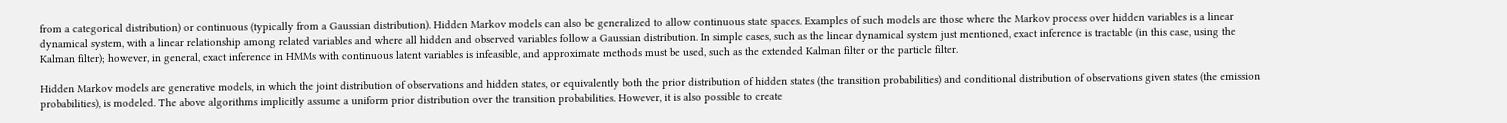from a categorical distribution) or continuous (typically from a Gaussian distribution). Hidden Markov models can also be generalized to allow continuous state spaces. Examples of such models are those where the Markov process over hidden variables is a linear dynamical system, with a linear relationship among related variables and where all hidden and observed variables follow a Gaussian distribution. In simple cases, such as the linear dynamical system just mentioned, exact inference is tractable (in this case, using the Kalman filter); however, in general, exact inference in HMMs with continuous latent variables is infeasible, and approximate methods must be used, such as the extended Kalman filter or the particle filter.

Hidden Markov models are generative models, in which the joint distribution of observations and hidden states, or equivalently both the prior distribution of hidden states (the transition probabilities) and conditional distribution of observations given states (the emission probabilities), is modeled. The above algorithms implicitly assume a uniform prior distribution over the transition probabilities. However, it is also possible to create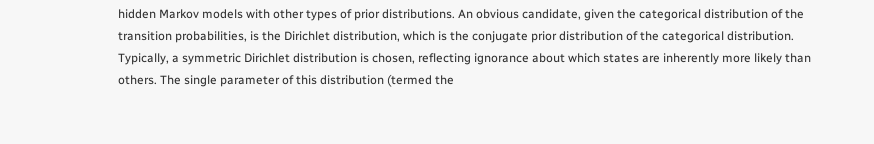hidden Markov models with other types of prior distributions. An obvious candidate, given the categorical distribution of the transition probabilities, is the Dirichlet distribution, which is the conjugate prior distribution of the categorical distribution. Typically, a symmetric Dirichlet distribution is chosen, reflecting ignorance about which states are inherently more likely than others. The single parameter of this distribution (termed the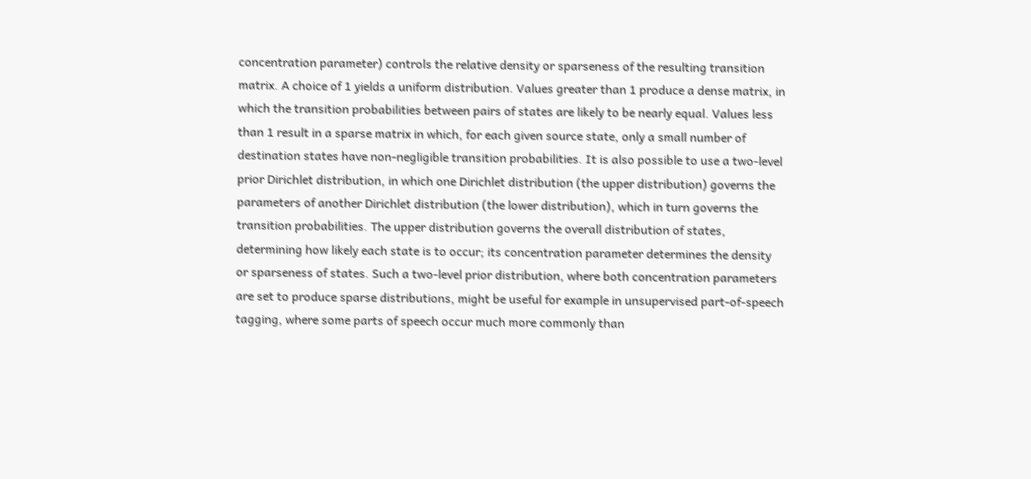concentration parameter) controls the relative density or sparseness of the resulting transition matrix. A choice of 1 yields a uniform distribution. Values greater than 1 produce a dense matrix, in which the transition probabilities between pairs of states are likely to be nearly equal. Values less than 1 result in a sparse matrix in which, for each given source state, only a small number of destination states have non-negligible transition probabilities. It is also possible to use a two-level prior Dirichlet distribution, in which one Dirichlet distribution (the upper distribution) governs the parameters of another Dirichlet distribution (the lower distribution), which in turn governs the transition probabilities. The upper distribution governs the overall distribution of states, determining how likely each state is to occur; its concentration parameter determines the density or sparseness of states. Such a two-level prior distribution, where both concentration parameters are set to produce sparse distributions, might be useful for example in unsupervised part-of-speech tagging, where some parts of speech occur much more commonly than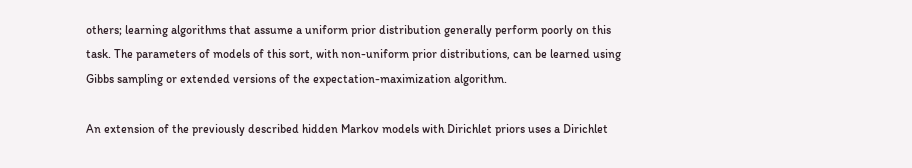others; learning algorithms that assume a uniform prior distribution generally perform poorly on this task. The parameters of models of this sort, with non-uniform prior distributions, can be learned using Gibbs sampling or extended versions of the expectation-maximization algorithm.

An extension of the previously described hidden Markov models with Dirichlet priors uses a Dirichlet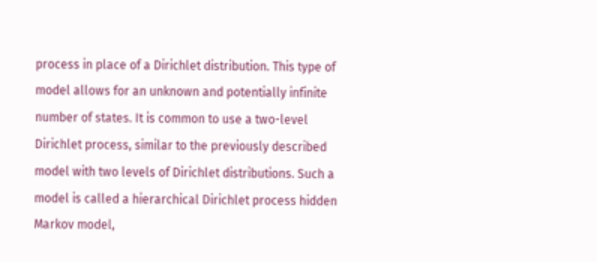process in place of a Dirichlet distribution. This type of model allows for an unknown and potentially infinite number of states. It is common to use a two-level Dirichlet process, similar to the previously described model with two levels of Dirichlet distributions. Such a model is called a hierarchical Dirichlet process hidden Markov model,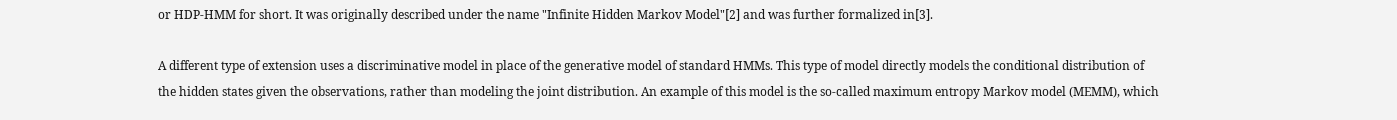or HDP-HMM for short. It was originally described under the name "Infinite Hidden Markov Model"[2] and was further formalized in[3].

A different type of extension uses a discriminative model in place of the generative model of standard HMMs. This type of model directly models the conditional distribution of the hidden states given the observations, rather than modeling the joint distribution. An example of this model is the so-called maximum entropy Markov model (MEMM), which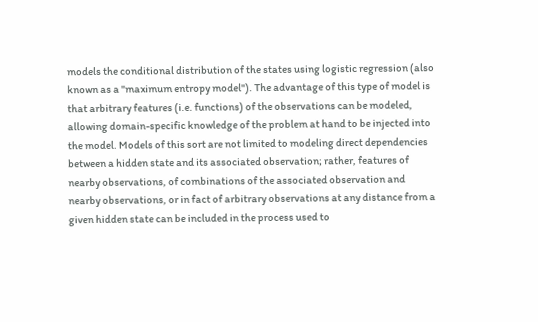models the conditional distribution of the states using logistic regression (also known as a "maximum entropy model"). The advantage of this type of model is that arbitrary features (i.e. functions) of the observations can be modeled, allowing domain-specific knowledge of the problem at hand to be injected into the model. Models of this sort are not limited to modeling direct dependencies between a hidden state and its associated observation; rather, features of nearby observations, of combinations of the associated observation and nearby observations, or in fact of arbitrary observations at any distance from a given hidden state can be included in the process used to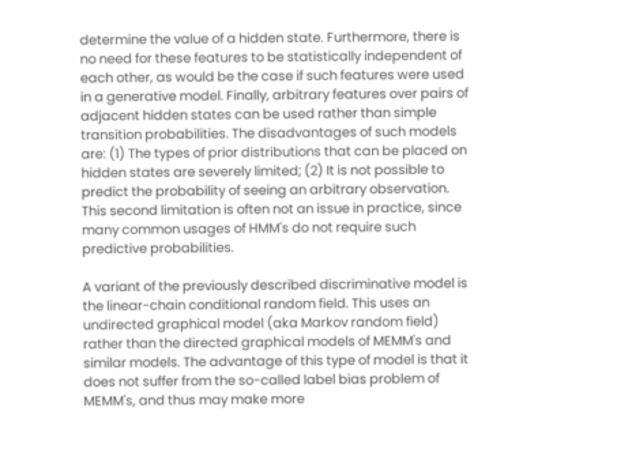determine the value of a hidden state. Furthermore, there is no need for these features to be statistically independent of each other, as would be the case if such features were used in a generative model. Finally, arbitrary features over pairs of adjacent hidden states can be used rather than simple transition probabilities. The disadvantages of such models are: (1) The types of prior distributions that can be placed on hidden states are severely limited; (2) It is not possible to predict the probability of seeing an arbitrary observation. This second limitation is often not an issue in practice, since many common usages of HMM's do not require such predictive probabilities.

A variant of the previously described discriminative model is the linear-chain conditional random field. This uses an undirected graphical model (aka Markov random field) rather than the directed graphical models of MEMM's and similar models. The advantage of this type of model is that it does not suffer from the so-called label bias problem of MEMM's, and thus may make more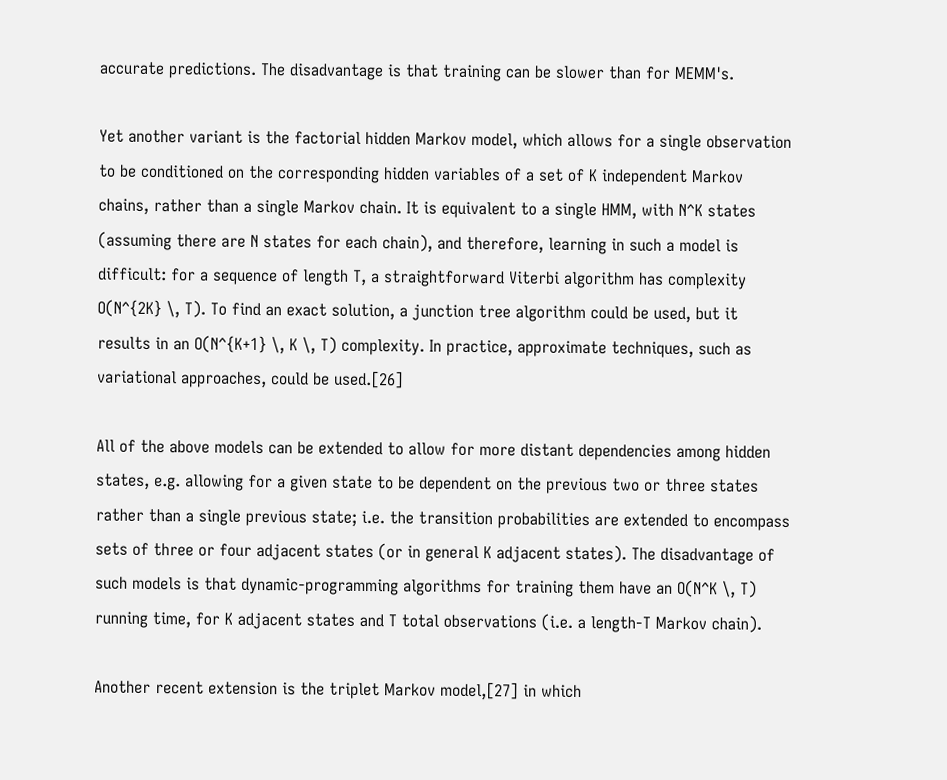accurate predictions. The disadvantage is that training can be slower than for MEMM's.

Yet another variant is the factorial hidden Markov model, which allows for a single observation to be conditioned on the corresponding hidden variables of a set of K independent Markov chains, rather than a single Markov chain. It is equivalent to a single HMM, with N^K states (assuming there are N states for each chain), and therefore, learning in such a model is difficult: for a sequence of length T, a straightforward Viterbi algorithm has complexity O(N^{2K} \, T). To find an exact solution, a junction tree algorithm could be used, but it results in an O(N^{K+1} \, K \, T) complexity. In practice, approximate techniques, such as variational approaches, could be used.[26]

All of the above models can be extended to allow for more distant dependencies among hidden states, e.g. allowing for a given state to be dependent on the previous two or three states rather than a single previous state; i.e. the transition probabilities are extended to encompass sets of three or four adjacent states (or in general K adjacent states). The disadvantage of such models is that dynamic-programming algorithms for training them have an O(N^K \, T) running time, for K adjacent states and T total observations (i.e. a length-T Markov chain).

Another recent extension is the triplet Markov model,[27] in which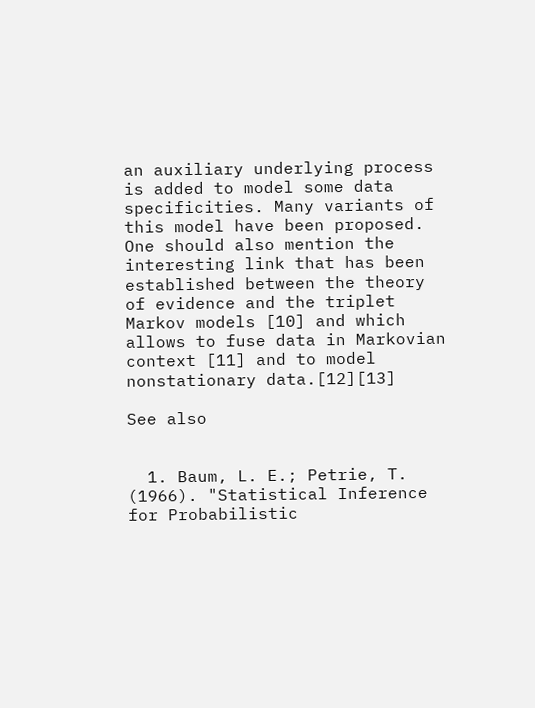an auxiliary underlying process is added to model some data specificities. Many variants of this model have been proposed. One should also mention the interesting link that has been established between the theory of evidence and the triplet Markov models [10] and which allows to fuse data in Markovian context [11] and to model nonstationary data.[12][13]

See also


  1. Baum, L. E.; Petrie, T. (1966). "Statistical Inference for Probabilistic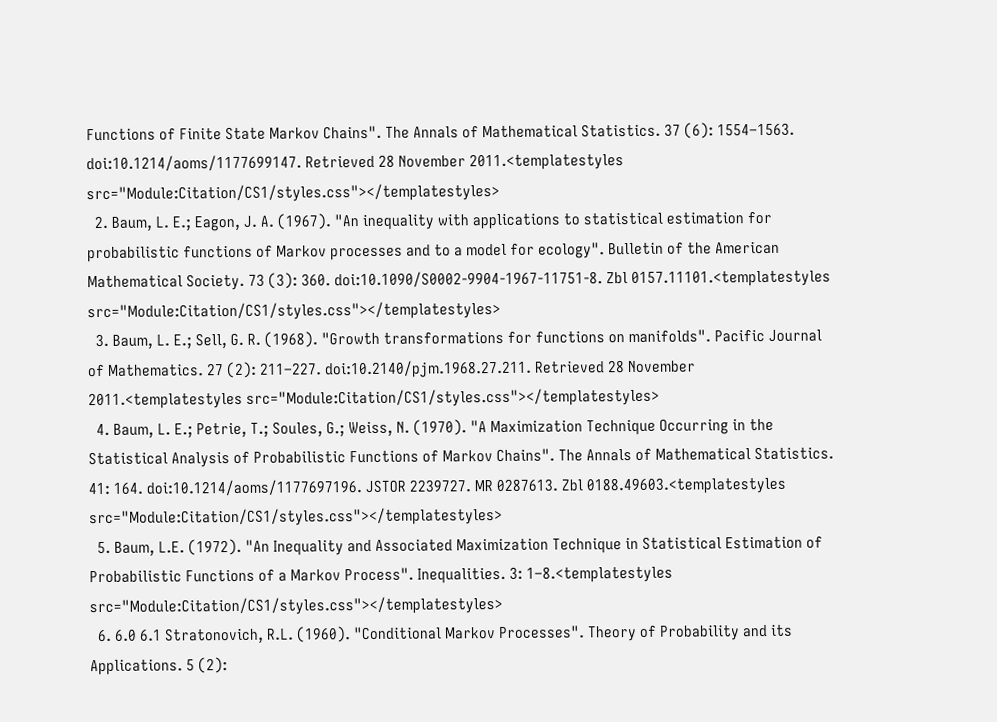Functions of Finite State Markov Chains". The Annals of Mathematical Statistics. 37 (6): 1554–1563. doi:10.1214/aoms/1177699147. Retrieved 28 November 2011.<templatestyles src="Module:Citation/CS1/styles.css"></templatestyles>
  2. Baum, L. E.; Eagon, J. A. (1967). "An inequality with applications to statistical estimation for probabilistic functions of Markov processes and to a model for ecology". Bulletin of the American Mathematical Society. 73 (3): 360. doi:10.1090/S0002-9904-1967-11751-8. Zbl 0157.11101.<templatestyles src="Module:Citation/CS1/styles.css"></templatestyles>
  3. Baum, L. E.; Sell, G. R. (1968). "Growth transformations for functions on manifolds". Pacific Journal of Mathematics. 27 (2): 211–227. doi:10.2140/pjm.1968.27.211. Retrieved 28 November 2011.<templatestyles src="Module:Citation/CS1/styles.css"></templatestyles>
  4. Baum, L. E.; Petrie, T.; Soules, G.; Weiss, N. (1970). "A Maximization Technique Occurring in the Statistical Analysis of Probabilistic Functions of Markov Chains". The Annals of Mathematical Statistics. 41: 164. doi:10.1214/aoms/1177697196. JSTOR 2239727. MR 0287613. Zbl 0188.49603.<templatestyles src="Module:Citation/CS1/styles.css"></templatestyles>
  5. Baum, L.E. (1972). "An Inequality and Associated Maximization Technique in Statistical Estimation of Probabilistic Functions of a Markov Process". Inequalities. 3: 1–8.<templatestyles src="Module:Citation/CS1/styles.css"></templatestyles>
  6. 6.0 6.1 Stratonovich, R.L. (1960). "Conditional Markov Processes". Theory of Probability and its Applications. 5 (2):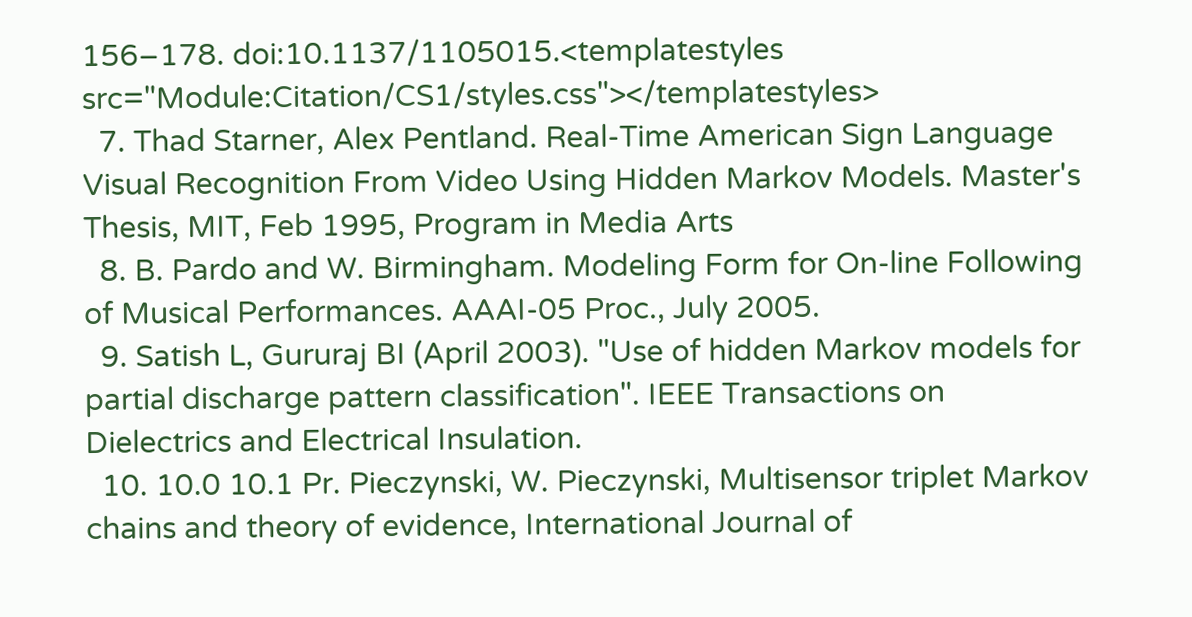156–178. doi:10.1137/1105015.<templatestyles src="Module:Citation/CS1/styles.css"></templatestyles>
  7. Thad Starner, Alex Pentland. Real-Time American Sign Language Visual Recognition From Video Using Hidden Markov Models. Master's Thesis, MIT, Feb 1995, Program in Media Arts
  8. B. Pardo and W. Birmingham. Modeling Form for On-line Following of Musical Performances. AAAI-05 Proc., July 2005.
  9. Satish L, Gururaj BI (April 2003). "Use of hidden Markov models for partial discharge pattern classification". IEEE Transactions on Dielectrics and Electrical Insulation.
  10. 10.0 10.1 Pr. Pieczynski, W. Pieczynski, Multisensor triplet Markov chains and theory of evidence, International Journal of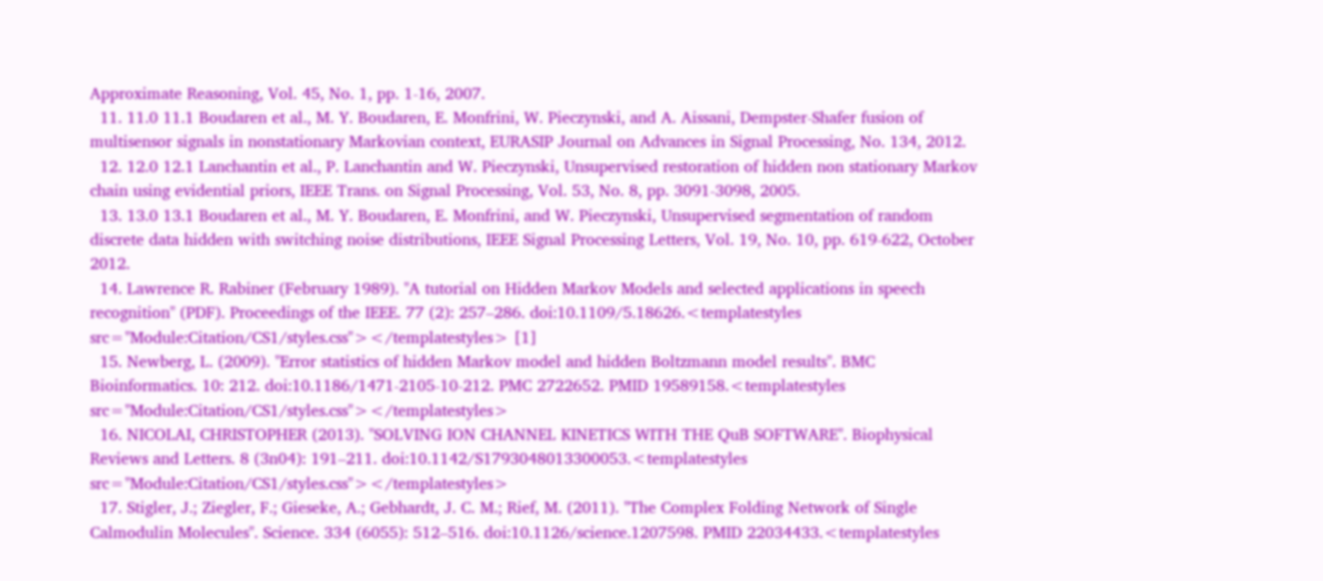Approximate Reasoning, Vol. 45, No. 1, pp. 1-16, 2007.
  11. 11.0 11.1 Boudaren et al., M. Y. Boudaren, E. Monfrini, W. Pieczynski, and A. Aissani, Dempster-Shafer fusion of multisensor signals in nonstationary Markovian context, EURASIP Journal on Advances in Signal Processing, No. 134, 2012.
  12. 12.0 12.1 Lanchantin et al., P. Lanchantin and W. Pieczynski, Unsupervised restoration of hidden non stationary Markov chain using evidential priors, IEEE Trans. on Signal Processing, Vol. 53, No. 8, pp. 3091-3098, 2005.
  13. 13.0 13.1 Boudaren et al., M. Y. Boudaren, E. Monfrini, and W. Pieczynski, Unsupervised segmentation of random discrete data hidden with switching noise distributions, IEEE Signal Processing Letters, Vol. 19, No. 10, pp. 619-622, October 2012.
  14. Lawrence R. Rabiner (February 1989). "A tutorial on Hidden Markov Models and selected applications in speech recognition" (PDF). Proceedings of the IEEE. 77 (2): 257–286. doi:10.1109/5.18626.<templatestyles src="Module:Citation/CS1/styles.css"></templatestyles> [1]
  15. Newberg, L. (2009). "Error statistics of hidden Markov model and hidden Boltzmann model results". BMC Bioinformatics. 10: 212. doi:10.1186/1471-2105-10-212. PMC 2722652. PMID 19589158.<templatestyles src="Module:Citation/CS1/styles.css"></templatestyles>
  16. NICOLAI, CHRISTOPHER (2013). "SOLVING ION CHANNEL KINETICS WITH THE QuB SOFTWARE". Biophysical Reviews and Letters. 8 (3n04): 191–211. doi:10.1142/S1793048013300053.<templatestyles src="Module:Citation/CS1/styles.css"></templatestyles>
  17. Stigler, J.; Ziegler, F.; Gieseke, A.; Gebhardt, J. C. M.; Rief, M. (2011). "The Complex Folding Network of Single Calmodulin Molecules". Science. 334 (6055): 512–516. doi:10.1126/science.1207598. PMID 22034433.<templatestyles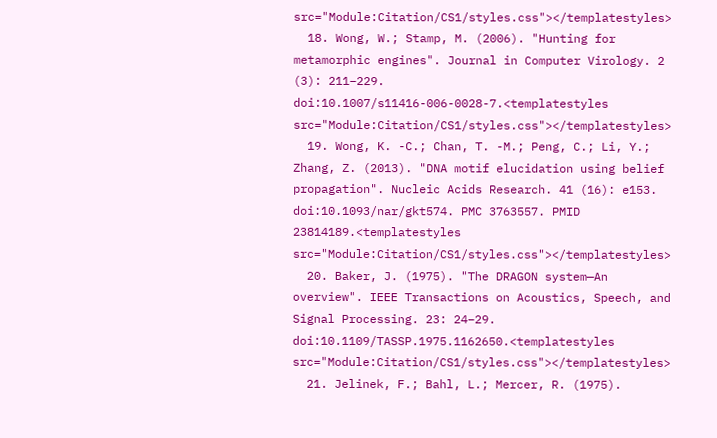src="Module:Citation/CS1/styles.css"></templatestyles>
  18. Wong, W.; Stamp, M. (2006). "Hunting for metamorphic engines". Journal in Computer Virology. 2 (3): 211–229. doi:10.1007/s11416-006-0028-7.<templatestyles src="Module:Citation/CS1/styles.css"></templatestyles>
  19. Wong, K. -C.; Chan, T. -M.; Peng, C.; Li, Y.; Zhang, Z. (2013). "DNA motif elucidation using belief propagation". Nucleic Acids Research. 41 (16): e153. doi:10.1093/nar/gkt574. PMC 3763557. PMID 23814189.<templatestyles src="Module:Citation/CS1/styles.css"></templatestyles>
  20. Baker, J. (1975). "The DRAGON system—An overview". IEEE Transactions on Acoustics, Speech, and Signal Processing. 23: 24–29. doi:10.1109/TASSP.1975.1162650.<templatestyles src="Module:Citation/CS1/styles.css"></templatestyles>
  21. Jelinek, F.; Bahl, L.; Mercer, R. (1975).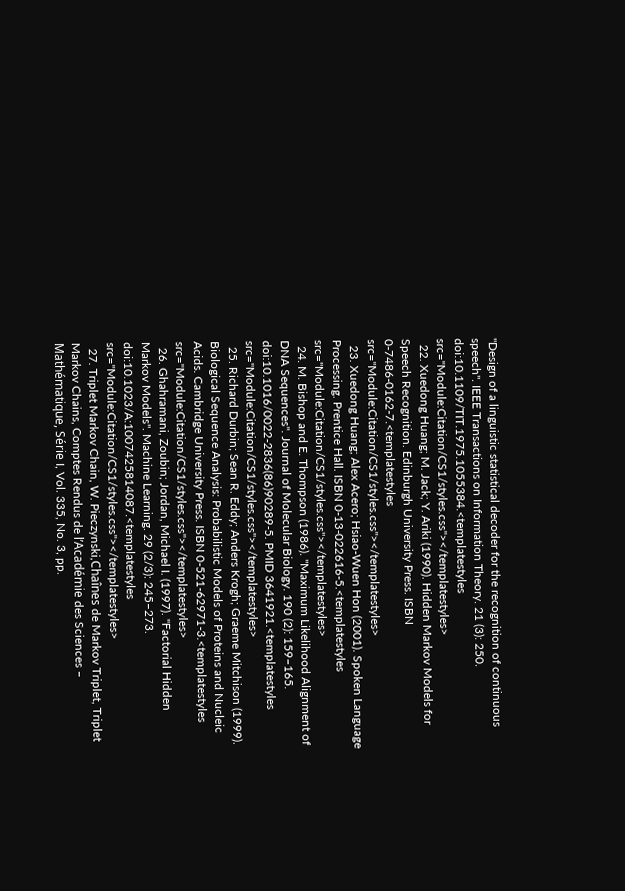"Design of a linguistic statistical decoder for the recognition of continuous speech". IEEE Transactions on Information Theory. 21 (3): 250. doi:10.1109/TIT.1975.1055384.<templatestyles src="Module:Citation/CS1/styles.css"></templatestyles>
  22. Xuedong Huang; M. Jack; Y. Ariki (1990). Hidden Markov Models for Speech Recognition. Edinburgh University Press. ISBN 0-7486-0162-7.<templatestyles src="Module:Citation/CS1/styles.css"></templatestyles>
  23. Xuedong Huang; Alex Acero; Hsiao-Wuen Hon (2001). Spoken Language Processing. Prentice Hall. ISBN 0-13-022616-5.<templatestyles src="Module:Citation/CS1/styles.css"></templatestyles>
  24. M. Bishop and E. Thompson (1986). "Maximum Likelihood Alignment of DNA Sequences". Journal of Molecular Biology. 190 (2): 159–165. doi:10.1016/0022-2836(86)90289-5. PMID 3641921.<templatestyles src="Module:Citation/CS1/styles.css"></templatestyles>
  25. Richard Durbin; Sean R. Eddy; Anders Krogh; Graeme Mitchison (1999). Biological Sequence Analysis: Probabilistic Models of Proteins and Nucleic Acids. Cambridge University Press. ISBN 0-521-62971-3.<templatestyles src="Module:Citation/CS1/styles.css"></templatestyles>
  26. Ghahramani, Zoubin; Jordan, Michael I. (1997). "Factorial Hidden Markov Models". Machine Learning. 29 (2/3): 245–273. doi:10.1023/A:1007425814087.<templatestyles src="Module:Citation/CS1/styles.css"></templatestyles>
  27. Triplet Markov Chain, W. Pieczynski,Chaînes de Markov Triplet, Triplet Markov Chains, Comptes Rendus de l’Académie des Sciences – Mathématique, Série I, Vol. 335, No. 3, pp.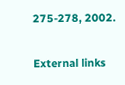275-278, 2002.

External links